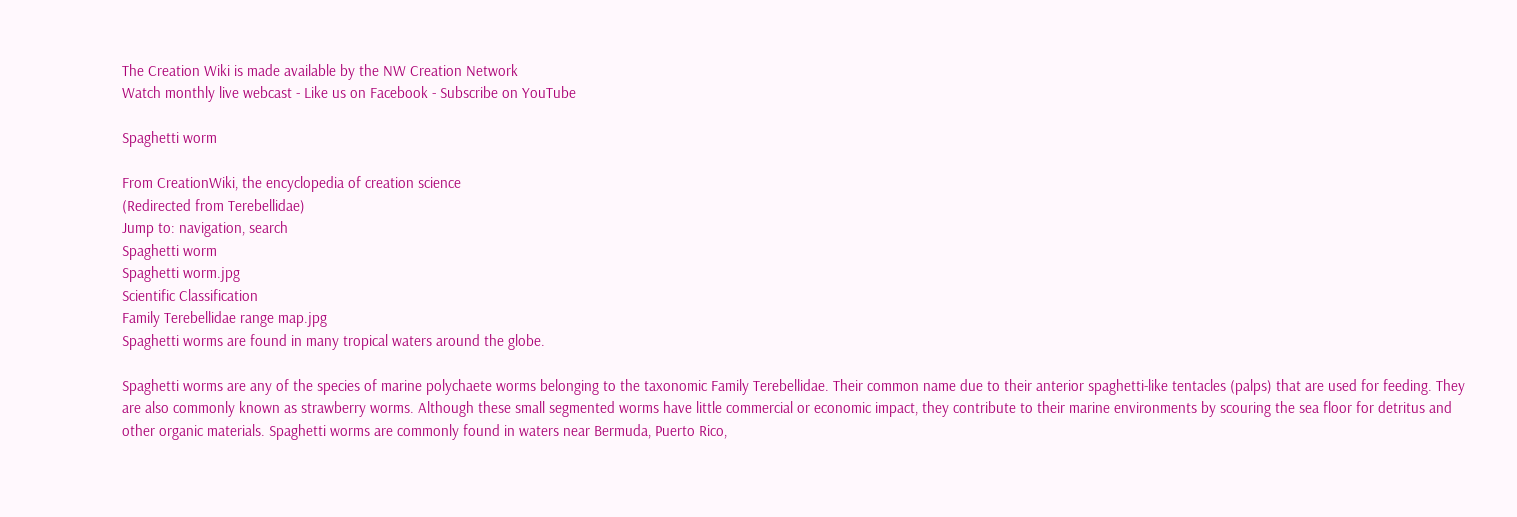The Creation Wiki is made available by the NW Creation Network
Watch monthly live webcast - Like us on Facebook - Subscribe on YouTube

Spaghetti worm

From CreationWiki, the encyclopedia of creation science
(Redirected from Terebellidae)
Jump to: navigation, search
Spaghetti worm
Spaghetti worm.jpg
Scientific Classification
Family Terebellidae range map.jpg
Spaghetti worms are found in many tropical waters around the globe.

Spaghetti worms are any of the species of marine polychaete worms belonging to the taxonomic Family Terebellidae. Their common name due to their anterior spaghetti-like tentacles (palps) that are used for feeding. They are also commonly known as strawberry worms. Although these small segmented worms have little commercial or economic impact, they contribute to their marine environments by scouring the sea floor for detritus and other organic materials. Spaghetti worms are commonly found in waters near Bermuda, Puerto Rico,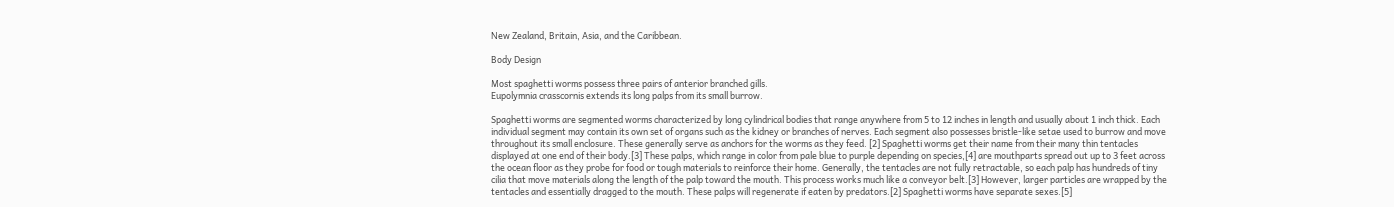New Zealand, Britain, Asia, and the Caribbean.

Body Design

Most spaghetti worms possess three pairs of anterior branched gills.
Eupolymnia crasscornis extends its long palps from its small burrow.

Spaghetti worms are segmented worms characterized by long cylindrical bodies that range anywhere from 5 to 12 inches in length and usually about 1 inch thick. Each individual segment may contain its own set of organs such as the kidney or branches of nerves. Each segment also possesses bristle-like setae used to burrow and move throughout its small enclosure. These generally serve as anchors for the worms as they feed. [2] Spaghetti worms get their name from their many thin tentacles displayed at one end of their body.[3] These palps, which range in color from pale blue to purple depending on species,[4] are mouthparts spread out up to 3 feet across the ocean floor as they probe for food or tough materials to reinforce their home. Generally, the tentacles are not fully retractable, so each palp has hundreds of tiny cilia that move materials along the length of the palp toward the mouth. This process works much like a conveyor belt.[3] However, larger particles are wrapped by the tentacles and essentially dragged to the mouth. These palps will regenerate if eaten by predators.[2] Spaghetti worms have separate sexes.[5]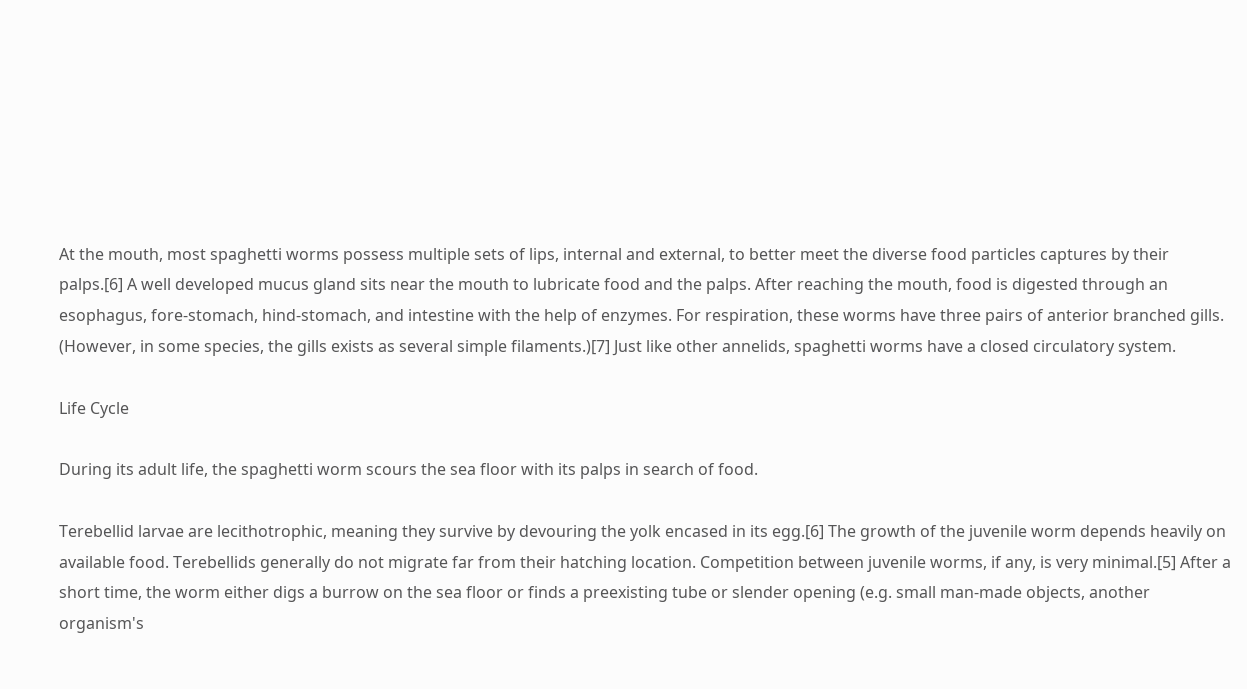At the mouth, most spaghetti worms possess multiple sets of lips, internal and external, to better meet the diverse food particles captures by their palps.[6] A well developed mucus gland sits near the mouth to lubricate food and the palps. After reaching the mouth, food is digested through an esophagus, fore-stomach, hind-stomach, and intestine with the help of enzymes. For respiration, these worms have three pairs of anterior branched gills. (However, in some species, the gills exists as several simple filaments.)[7] Just like other annelids, spaghetti worms have a closed circulatory system.

Life Cycle

During its adult life, the spaghetti worm scours the sea floor with its palps in search of food.

Terebellid larvae are lecithotrophic, meaning they survive by devouring the yolk encased in its egg.[6] The growth of the juvenile worm depends heavily on available food. Terebellids generally do not migrate far from their hatching location. Competition between juvenile worms, if any, is very minimal.[5] After a short time, the worm either digs a burrow on the sea floor or finds a preexisting tube or slender opening (e.g. small man-made objects, another organism's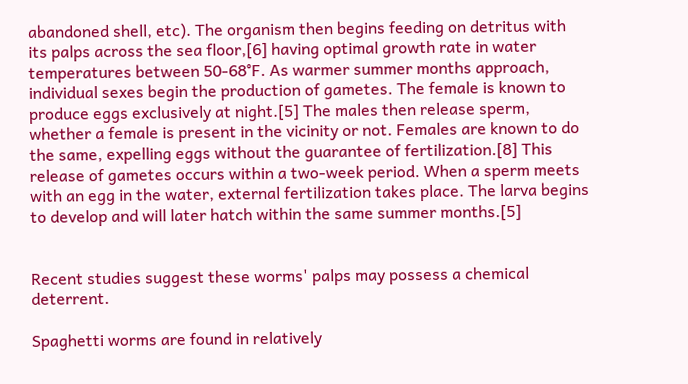abandoned shell, etc). The organism then begins feeding on detritus with its palps across the sea floor,[6] having optimal growth rate in water temperatures between 50-68°F. As warmer summer months approach, individual sexes begin the production of gametes. The female is known to produce eggs exclusively at night.[5] The males then release sperm, whether a female is present in the vicinity or not. Females are known to do the same, expelling eggs without the guarantee of fertilization.[8] This release of gametes occurs within a two-week period. When a sperm meets with an egg in the water, external fertilization takes place. The larva begins to develop and will later hatch within the same summer months.[5]


Recent studies suggest these worms' palps may possess a chemical deterrent.

Spaghetti worms are found in relatively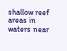shallow reef areas in waters near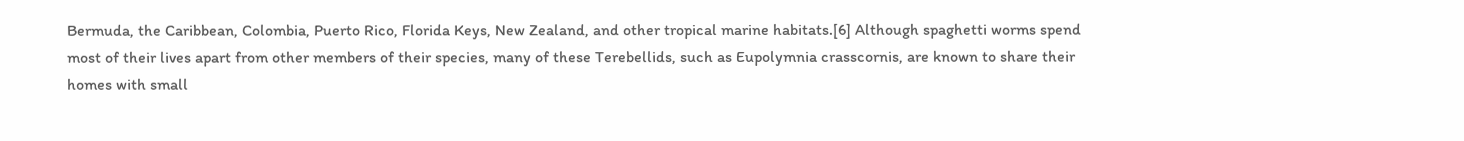Bermuda, the Caribbean, Colombia, Puerto Rico, Florida Keys, New Zealand, and other tropical marine habitats.[6] Although spaghetti worms spend most of their lives apart from other members of their species, many of these Terebellids, such as Eupolymnia crasscornis, are known to share their homes with small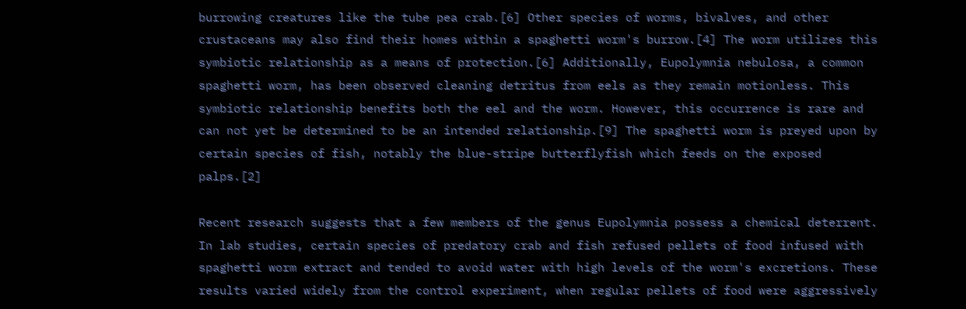burrowing creatures like the tube pea crab.[6] Other species of worms, bivalves, and other crustaceans may also find their homes within a spaghetti worm's burrow.[4] The worm utilizes this symbiotic relationship as a means of protection.[6] Additionally, Eupolymnia nebulosa, a common spaghetti worm, has been observed cleaning detritus from eels as they remain motionless. This symbiotic relationship benefits both the eel and the worm. However, this occurrence is rare and can not yet be determined to be an intended relationship.[9] The spaghetti worm is preyed upon by certain species of fish, notably the blue-stripe butterflyfish which feeds on the exposed palps.[2]

Recent research suggests that a few members of the genus Eupolymnia possess a chemical deterrent. In lab studies, certain species of predatory crab and fish refused pellets of food infused with spaghetti worm extract and tended to avoid water with high levels of the worm's excretions. These results varied widely from the control experiment, when regular pellets of food were aggressively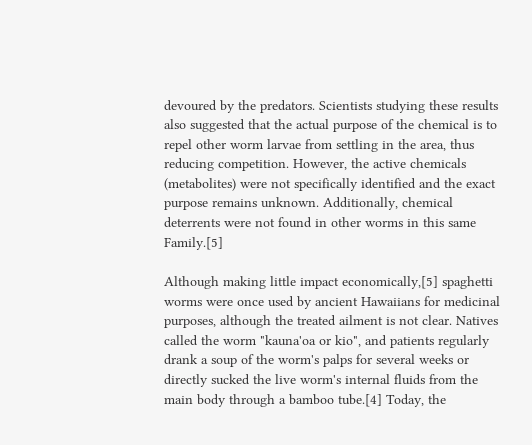devoured by the predators. Scientists studying these results also suggested that the actual purpose of the chemical is to repel other worm larvae from settling in the area, thus reducing competition. However, the active chemicals (metabolites) were not specifically identified and the exact purpose remains unknown. Additionally, chemical deterrents were not found in other worms in this same Family.[5]

Although making little impact economically,[5] spaghetti worms were once used by ancient Hawaiians for medicinal purposes, although the treated ailment is not clear. Natives called the worm "kauna'oa or kio", and patients regularly drank a soup of the worm's palps for several weeks or directly sucked the live worm's internal fluids from the main body through a bamboo tube.[4] Today, the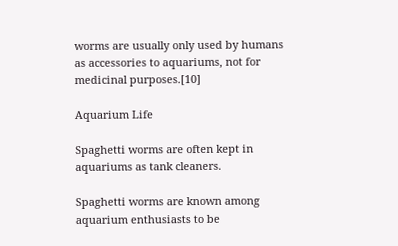worms are usually only used by humans as accessories to aquariums, not for medicinal purposes.[10]

Aquarium Life

Spaghetti worms are often kept in aquariums as tank cleaners.

Spaghetti worms are known among aquarium enthusiasts to be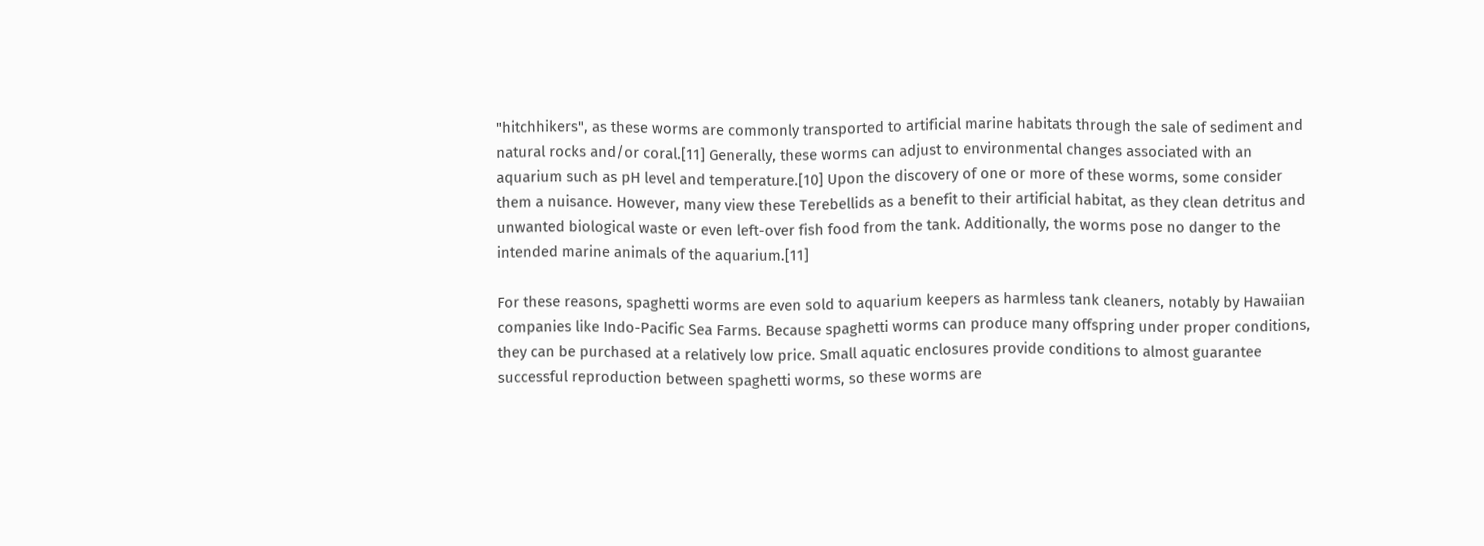"hitchhikers", as these worms are commonly transported to artificial marine habitats through the sale of sediment and natural rocks and/or coral.[11] Generally, these worms can adjust to environmental changes associated with an aquarium such as pH level and temperature.[10] Upon the discovery of one or more of these worms, some consider them a nuisance. However, many view these Terebellids as a benefit to their artificial habitat, as they clean detritus and unwanted biological waste or even left-over fish food from the tank. Additionally, the worms pose no danger to the intended marine animals of the aquarium.[11]

For these reasons, spaghetti worms are even sold to aquarium keepers as harmless tank cleaners, notably by Hawaiian companies like Indo-Pacific Sea Farms. Because spaghetti worms can produce many offspring under proper conditions, they can be purchased at a relatively low price. Small aquatic enclosures provide conditions to almost guarantee successful reproduction between spaghetti worms, so these worms are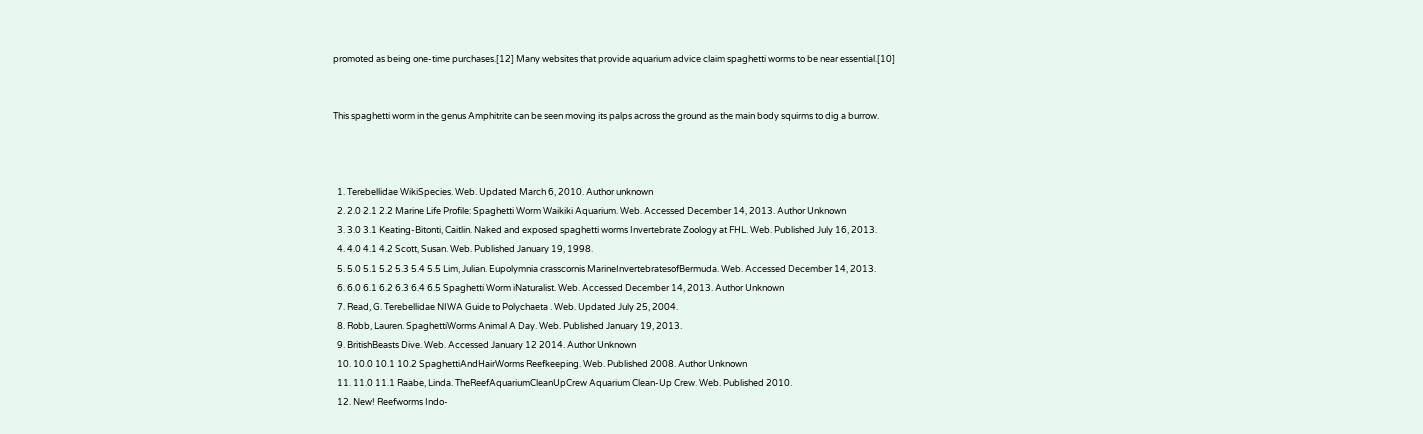promoted as being one-time purchases.[12] Many websites that provide aquarium advice claim spaghetti worms to be near essential.[10]


This spaghetti worm in the genus Amphitrite can be seen moving its palps across the ground as the main body squirms to dig a burrow.



  1. Terebellidae WikiSpecies. Web. Updated March 6, 2010. Author unknown
  2. 2.0 2.1 2.2 Marine Life Profile: Spaghetti Worm Waikiki Aquarium. Web. Accessed December 14, 2013. Author Unknown
  3. 3.0 3.1 Keating-Bitonti, Caitlin. Naked and exposed spaghetti worms Invertebrate Zoology at FHL. Web. Published July 16, 2013.
  4. 4.0 4.1 4.2 Scott, Susan. Web. Published January 19, 1998.
  5. 5.0 5.1 5.2 5.3 5.4 5.5 Lim, Julian. Eupolymnia crasscornis MarineInvertebratesofBermuda. Web. Accessed December 14, 2013.
  6. 6.0 6.1 6.2 6.3 6.4 6.5 Spaghetti Worm iNaturalist. Web. Accessed December 14, 2013. Author Unknown
  7. Read, G. Terebellidae NIWA Guide to Polychaeta . Web. Updated July 25, 2004.
  8. Robb, Lauren. SpaghettiWorms Animal A Day. Web. Published January 19, 2013.
  9. BritishBeasts Dive. Web. Accessed January 12 2014. Author Unknown
  10. 10.0 10.1 10.2 SpaghettiAndHairWorms Reefkeeping. Web. Published 2008. Author Unknown
  11. 11.0 11.1 Raabe, Linda. TheReefAquariumCleanUpCrew Aquarium Clean-Up Crew. Web. Published 2010.
  12. New! Reefworms Indo-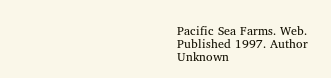Pacific Sea Farms. Web. Published 1997. Author Unknown